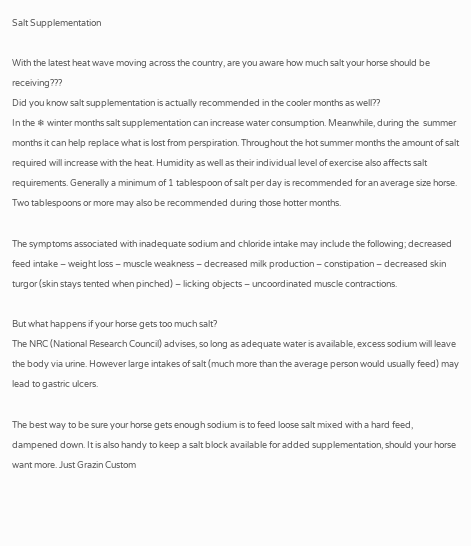Salt Supplementation

With the latest heat wave moving across the country, are you aware how much salt your horse should be receiving???
Did you know salt supplementation is actually recommended in the cooler months as well??
In the ❄ winter months salt supplementation can increase water consumption. Meanwhile, during the  summer months it can help replace what is lost from perspiration. Throughout the hot summer months the amount of salt required will increase with the heat. Humidity as well as their individual level of exercise also affects salt requirements. Generally a minimum of 1 tablespoon of salt per day is recommended for an average size horse. Two tablespoons or more may also be recommended during those hotter months.

The symptoms associated with inadequate sodium and chloride intake may include the following; decreased feed intake – weight loss – muscle weakness – decreased milk production – constipation – decreased skin turgor (skin stays tented when pinched) – licking objects – uncoordinated muscle contractions.

But what happens if your horse gets too much salt?
The NRC (National Research Council) advises, so long as adequate water is available, excess sodium will leave the body via urine. However large intakes of salt (much more than the average person would usually feed) may lead to gastric ulcers.

The best way to be sure your horse gets enough sodium is to feed loose salt mixed with a hard feed, dampened down. It is also handy to keep a salt block available for added supplementation, should your horse want more. Just Grazin Custom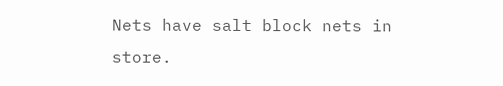Nets have salt block nets in store.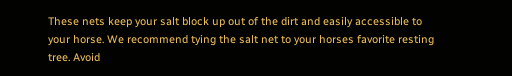These nets keep your salt block up out of the dirt and easily accessible to your horse. We recommend tying the salt net to your horses favorite resting tree. Avoid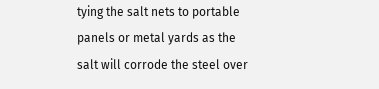tying the salt nets to portable panels or metal yards as the salt will corrode the steel over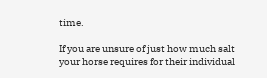time.

If you are unsure of just how much salt your horse requires for their individual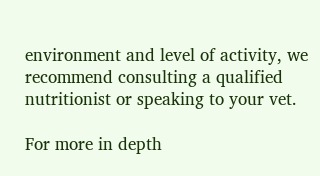environment and level of activity, we recommend consulting a qualified nutritionist or speaking to your vet.

For more in depth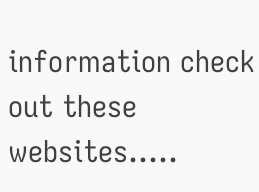information check out these websites…..